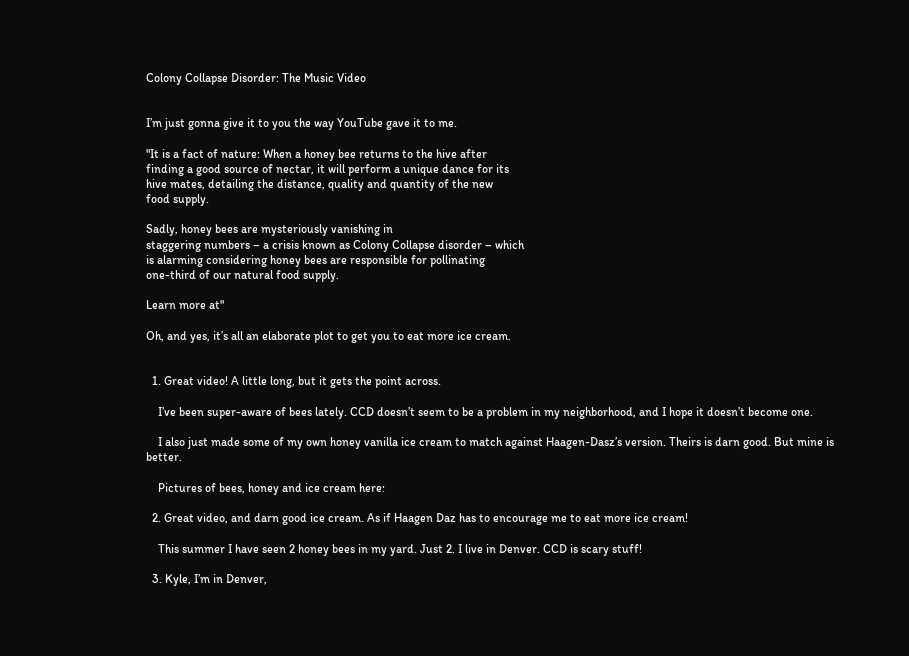Colony Collapse Disorder: The Music Video


I’m just gonna give it to you the way YouTube gave it to me.

"It is a fact of nature: When a honey bee returns to the hive after
finding a good source of nectar, it will perform a unique dance for its
hive mates, detailing the distance, quality and quantity of the new
food supply.

Sadly, honey bees are mysteriously vanishing in
staggering numbers – a crisis known as Colony Collapse disorder – which
is alarming considering honey bees are responsible for pollinating
one-third of our natural food supply.

Learn more at"

Oh, and yes, it’s all an elaborate plot to get you to eat more ice cream.


  1. Great video! A little long, but it gets the point across.

    I’ve been super-aware of bees lately. CCD doesn’t seem to be a problem in my neighborhood, and I hope it doesn’t become one.

    I also just made some of my own honey vanilla ice cream to match against Haagen-Dasz’s version. Theirs is darn good. But mine is better.

    Pictures of bees, honey and ice cream here:

  2. Great video, and darn good ice cream. As if Haagen Daz has to encourage me to eat more ice cream!

    This summer I have seen 2 honey bees in my yard. Just 2. I live in Denver. CCD is scary stuff!

  3. Kyle, I’m in Denver,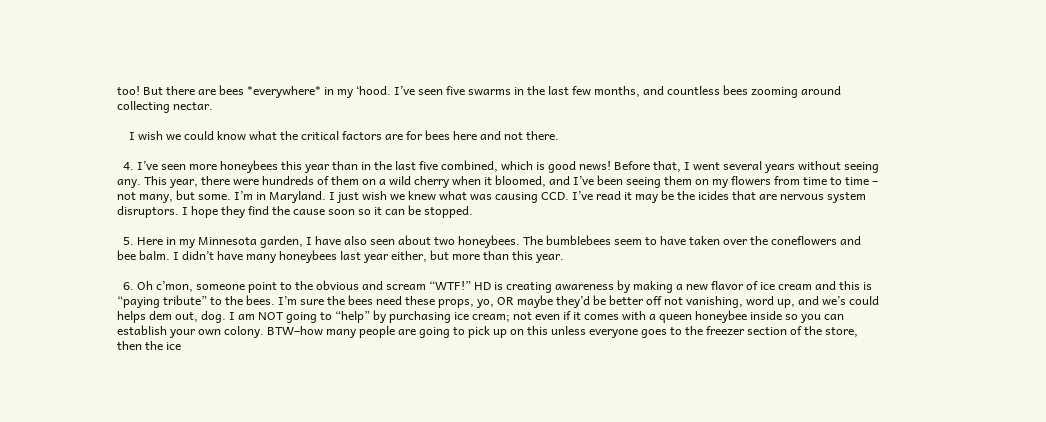too! But there are bees *everywhere* in my ‘hood. I’ve seen five swarms in the last few months, and countless bees zooming around collecting nectar.

    I wish we could know what the critical factors are for bees here and not there.

  4. I’ve seen more honeybees this year than in the last five combined, which is good news! Before that, I went several years without seeing any. This year, there were hundreds of them on a wild cherry when it bloomed, and I’ve been seeing them on my flowers from time to time – not many, but some. I’m in Maryland. I just wish we knew what was causing CCD. I’ve read it may be the icides that are nervous system disruptors. I hope they find the cause soon so it can be stopped.

  5. Here in my Minnesota garden, I have also seen about two honeybees. The bumblebees seem to have taken over the coneflowers and bee balm. I didn’t have many honeybees last year either, but more than this year.

  6. Oh c’mon, someone point to the obvious and scream “WTF!” HD is creating awareness by making a new flavor of ice cream and this is “paying tribute” to the bees. I’m sure the bees need these props, yo, OR maybe they’d be better off not vanishing, word up, and we’s could helps dem out, dog. I am NOT going to “help” by purchasing ice cream; not even if it comes with a queen honeybee inside so you can establish your own colony. BTW–how many people are going to pick up on this unless everyone goes to the freezer section of the store, then the ice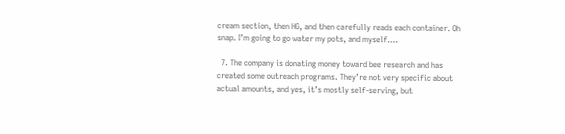cream section, then HG, and then carefully reads each container. Oh snap. I’m going to go water my pots, and myself….

  7. The company is donating money toward bee research and has created some outreach programs. They’re not very specific about actual amounts, and yes, it’s mostly self-serving, but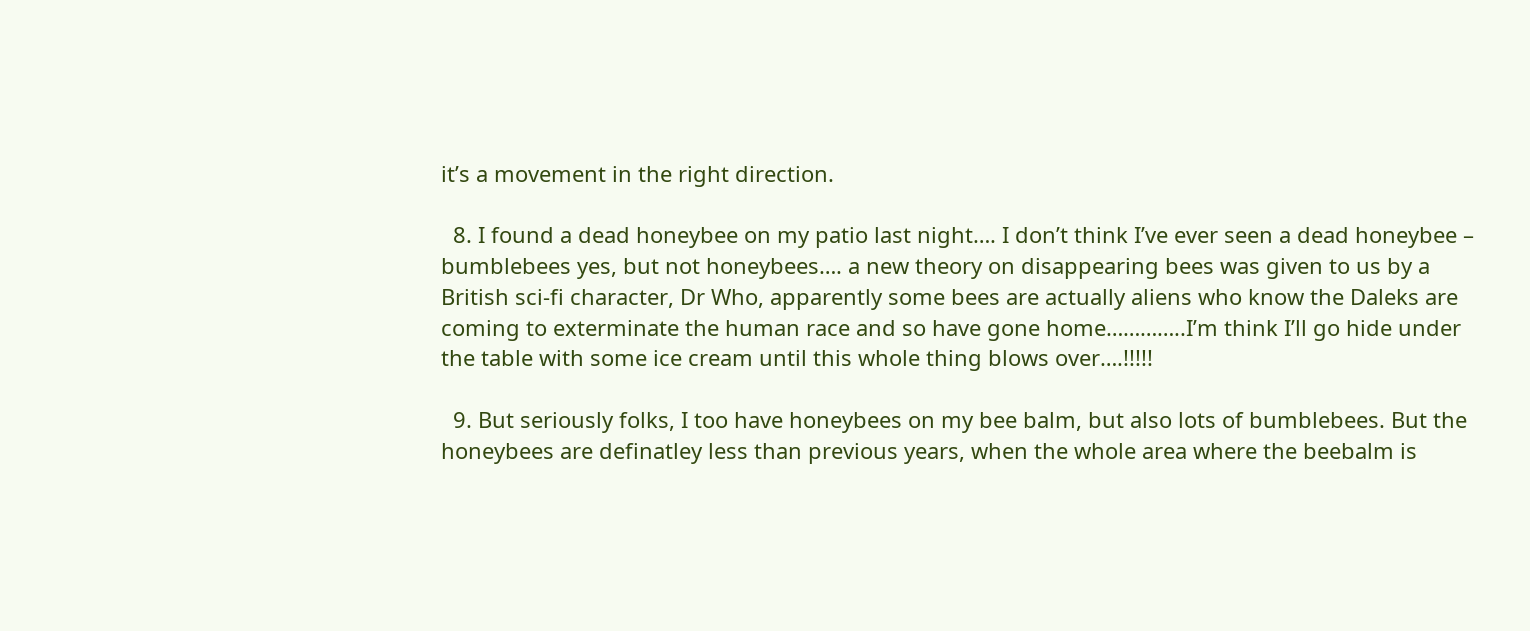it’s a movement in the right direction.

  8. I found a dead honeybee on my patio last night…. I don’t think I’ve ever seen a dead honeybee – bumblebees yes, but not honeybees…. a new theory on disappearing bees was given to us by a British sci-fi character, Dr Who, apparently some bees are actually aliens who know the Daleks are coming to exterminate the human race and so have gone home…………..I’m think I’ll go hide under the table with some ice cream until this whole thing blows over….!!!!!

  9. But seriously folks, I too have honeybees on my bee balm, but also lots of bumblebees. But the honeybees are definatley less than previous years, when the whole area where the beebalm is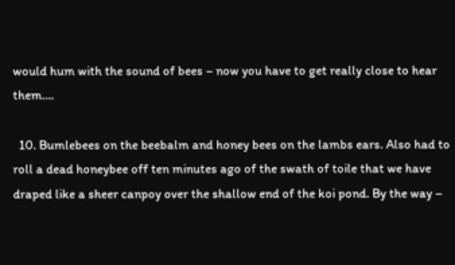would hum with the sound of bees – now you have to get really close to hear them….

  10. Bumlebees on the beebalm and honey bees on the lambs ears. Also had to roll a dead honeybee off ten minutes ago of the swath of toile that we have draped like a sheer canpoy over the shallow end of the koi pond. By the way –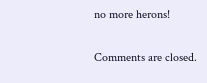no more herons!

Comments are closed.